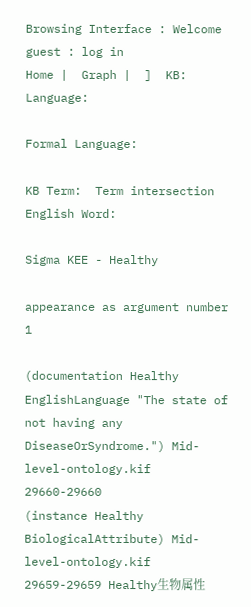Browsing Interface : Welcome guest : log in
Home |  Graph |  ]  KB:  Language:

Formal Language:

KB Term:  Term intersection
English Word:

Sigma KEE - Healthy

appearance as argument number 1

(documentation Healthy EnglishLanguage "The state of not having any DiseaseOrSyndrome.") Mid-level-ontology.kif 29660-29660
(instance Healthy BiologicalAttribute) Mid-level-ontology.kif 29659-29659 Healthy生物属性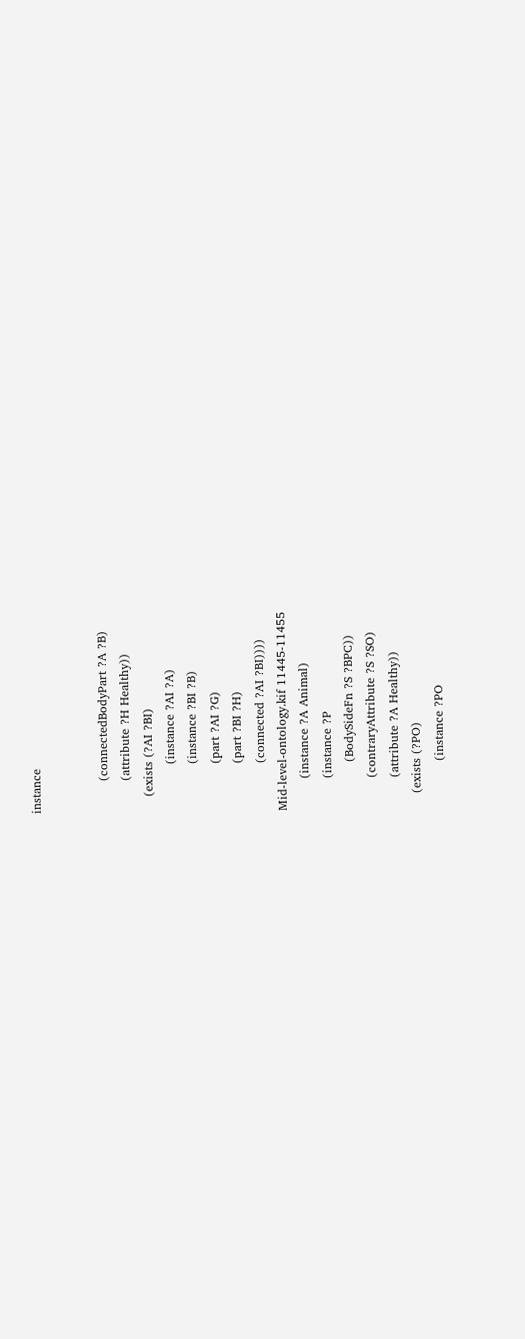instance


        (connectedBodyPart ?A ?B)
        (attribute ?H Healthy))
    (exists (?AI ?BI)
            (instance ?AI ?A)
            (instance ?BI ?B)
            (part ?AI ?G)
            (part ?BI ?H)
            (connected ?AI ?BI))))
Mid-level-ontology.kif 11445-11455
        (instance ?A Animal)
        (instance ?P
            (BodySideFn ?S ?BPC))
        (contraryAttribute ?S ?SO)
        (attribute ?A Healthy))
    (exists (?PO)
            (instance ?PO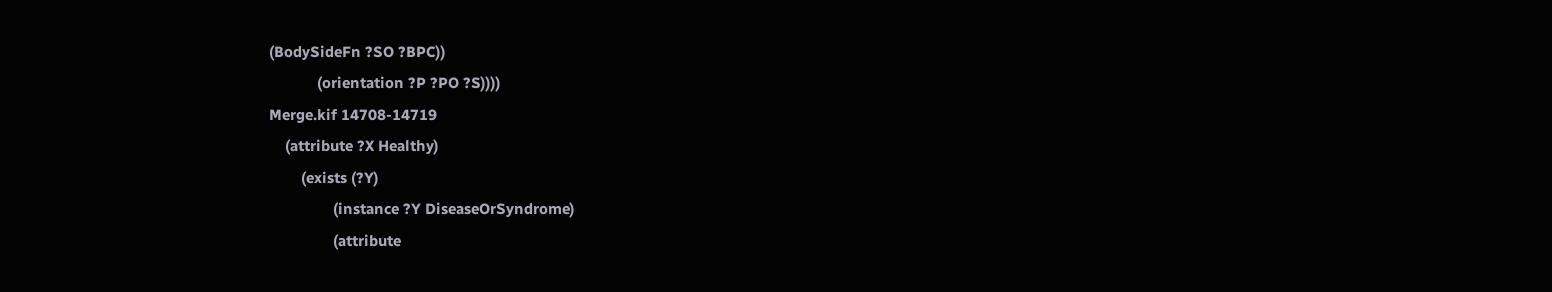(BodySideFn ?SO ?BPC))
            (orientation ?P ?PO ?S))))
Merge.kif 14708-14719
    (attribute ?X Healthy)
        (exists (?Y)
                (instance ?Y DiseaseOrSyndrome)
                (attribute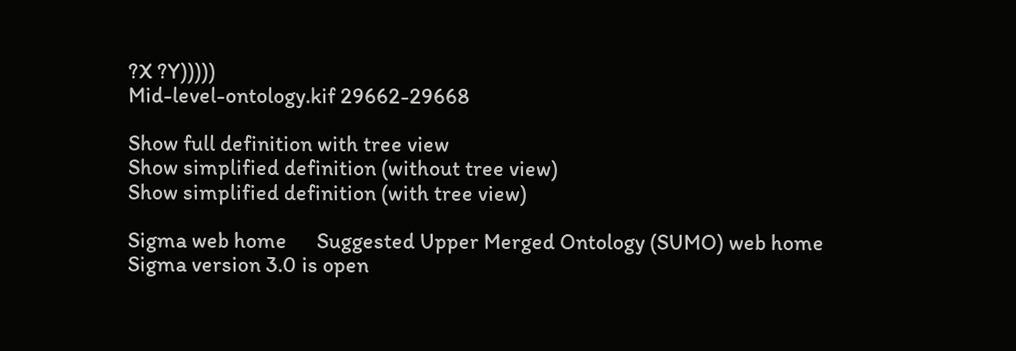?X ?Y)))))
Mid-level-ontology.kif 29662-29668

Show full definition with tree view
Show simplified definition (without tree view)
Show simplified definition (with tree view)

Sigma web home      Suggested Upper Merged Ontology (SUMO) web home
Sigma version 3.0 is open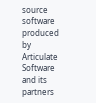source software produced by Articulate Software and its partners